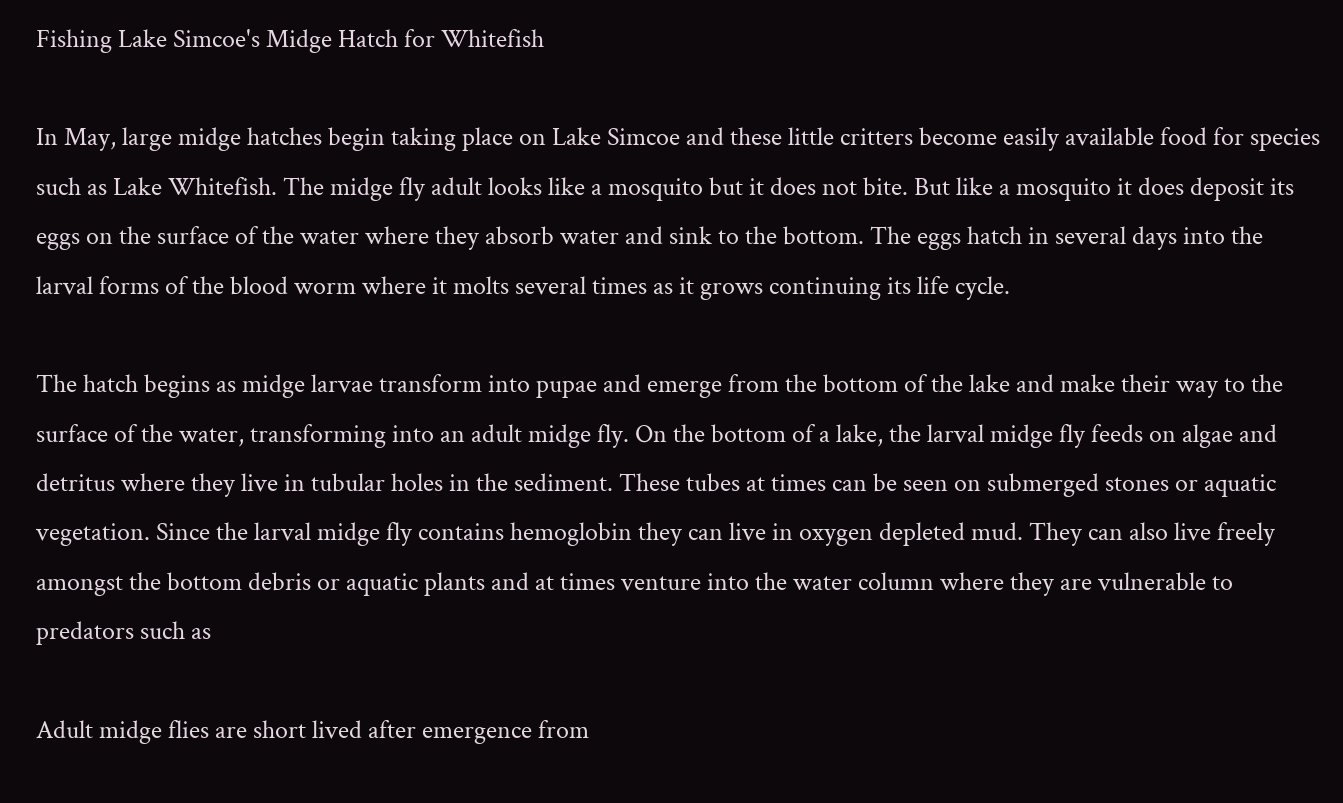Fishing Lake Simcoe's Midge Hatch for Whitefish

In May, large midge hatches begin taking place on Lake Simcoe and these little critters become easily available food for species such as Lake Whitefish. The midge fly adult looks like a mosquito but it does not bite. But like a mosquito it does deposit its eggs on the surface of the water where they absorb water and sink to the bottom. The eggs hatch in several days into the larval forms of the blood worm where it molts several times as it grows continuing its life cycle.

The hatch begins as midge larvae transform into pupae and emerge from the bottom of the lake and make their way to the surface of the water, transforming into an adult midge fly. On the bottom of a lake, the larval midge fly feeds on algae and detritus where they live in tubular holes in the sediment. These tubes at times can be seen on submerged stones or aquatic vegetation. Since the larval midge fly contains hemoglobin they can live in oxygen depleted mud. They can also live freely amongst the bottom debris or aquatic plants and at times venture into the water column where they are vulnerable to predators such as

Adult midge flies are short lived after emergence from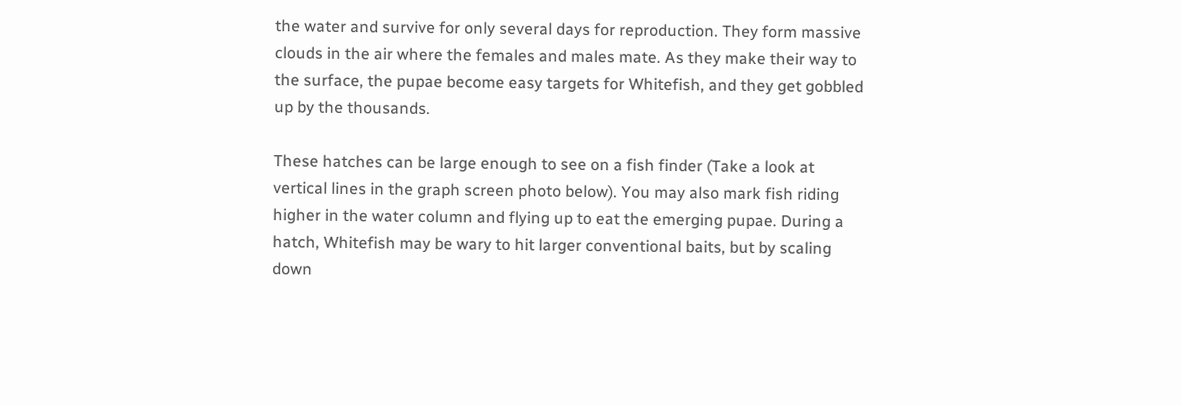the water and survive for only several days for reproduction. They form massive clouds in the air where the females and males mate. As they make their way to the surface, the pupae become easy targets for Whitefish, and they get gobbled up by the thousands.

These hatches can be large enough to see on a fish finder (Take a look at vertical lines in the graph screen photo below). You may also mark fish riding higher in the water column and flying up to eat the emerging pupae. During a hatch, Whitefish may be wary to hit larger conventional baits, but by scaling down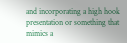and incorporating a high hook presentation or something that mimics a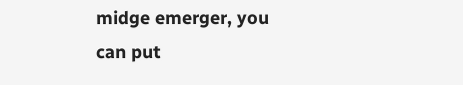midge emerger, you can put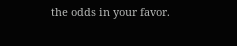the odds in your favor.